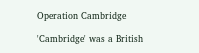Operation Cambridge

'Cambridge' was a British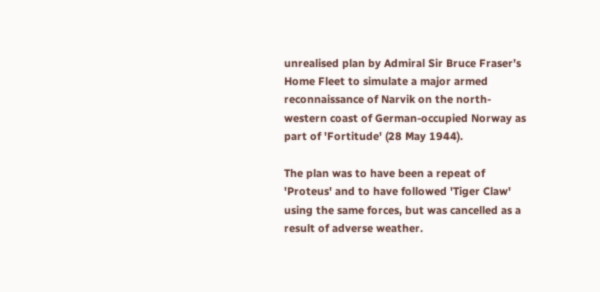unrealised plan by Admiral Sir Bruce Fraser’s Home Fleet to simulate a major armed reconnaissance of Narvik on the north-western coast of German-occupied Norway as part of 'Fortitude' (28 May 1944).

The plan was to have been a repeat of 'Proteus' and to have followed 'Tiger Claw' using the same forces, but was cancelled as a result of adverse weather.